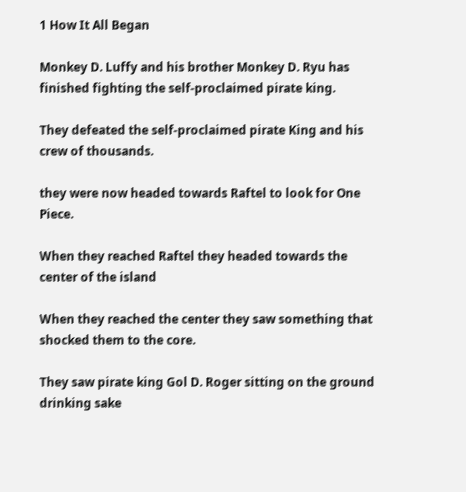1 How It All Began

Monkey D. Luffy and his brother Monkey D. Ryu has finished fighting the self-proclaimed pirate king.

They defeated the self-proclaimed pirate King and his crew of thousands.

they were now headed towards Raftel to look for One Piece.

When they reached Raftel they headed towards the center of the island

When they reached the center they saw something that shocked them to the core.

They saw pirate king Gol D. Roger sitting on the ground drinking sake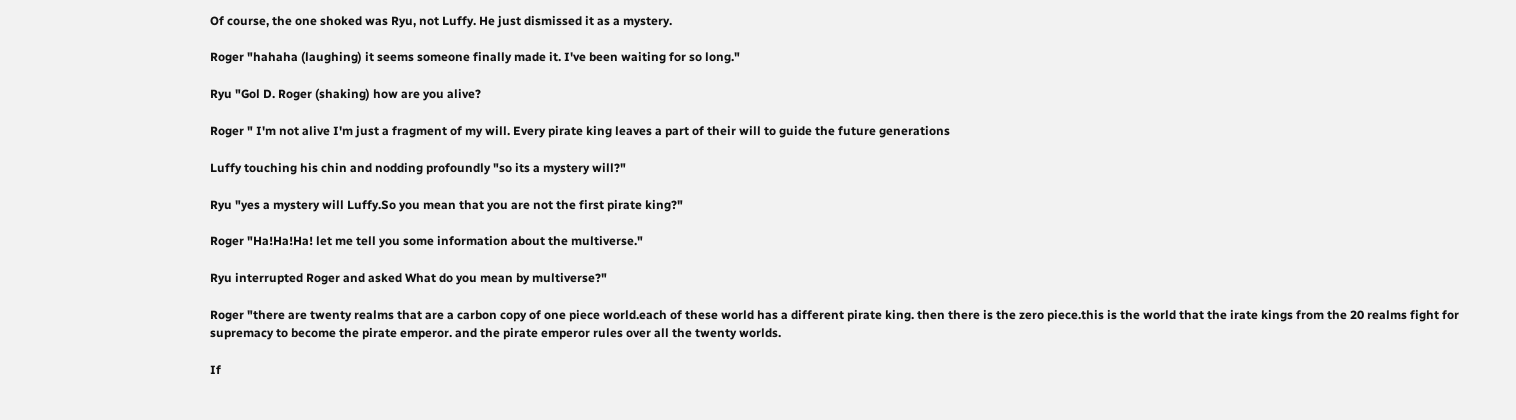Of course, the one shoked was Ryu, not Luffy. He just dismissed it as a mystery.

Roger "hahaha (laughing) it seems someone finally made it. I've been waiting for so long."

Ryu "Gol D. Roger (shaking) how are you alive?

Roger " I'm not alive I'm just a fragment of my will. Every pirate king leaves a part of their will to guide the future generations

Luffy touching his chin and nodding profoundly "so its a mystery will?"

Ryu "yes a mystery will Luffy.So you mean that you are not the first pirate king?"

Roger "Ha!Ha!Ha! let me tell you some information about the multiverse."

Ryu interrupted Roger and asked What do you mean by multiverse?"

Roger "there are twenty realms that are a carbon copy of one piece world.each of these world has a different pirate king. then there is the zero piece.this is the world that the irate kings from the 20 realms fight for supremacy to become the pirate emperor. and the pirate emperor rules over all the twenty worlds.

If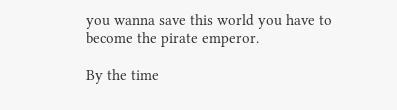you wanna save this world you have to become the pirate emperor.

By the time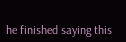he finished saying this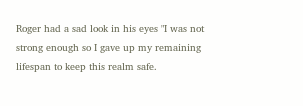Roger had a sad look in his eyes "I was not strong enough so I gave up my remaining lifespan to keep this realm safe.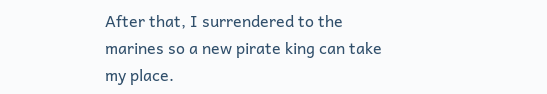After that, I surrendered to the marines so a new pirate king can take my place.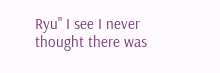Ryu" I see I never thought there was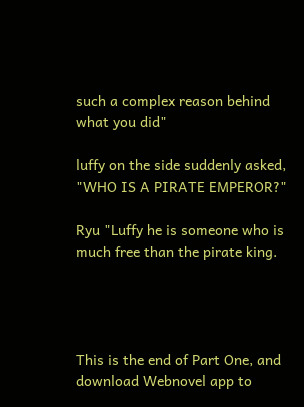such a complex reason behind what you did"

luffy on the side suddenly asked, "WHO IS A PIRATE EMPEROR?"

Ryu "Luffy he is someone who is much free than the pirate king.




This is the end of Part One, and download Webnovel app to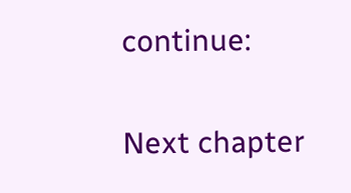continue:

Next chapter